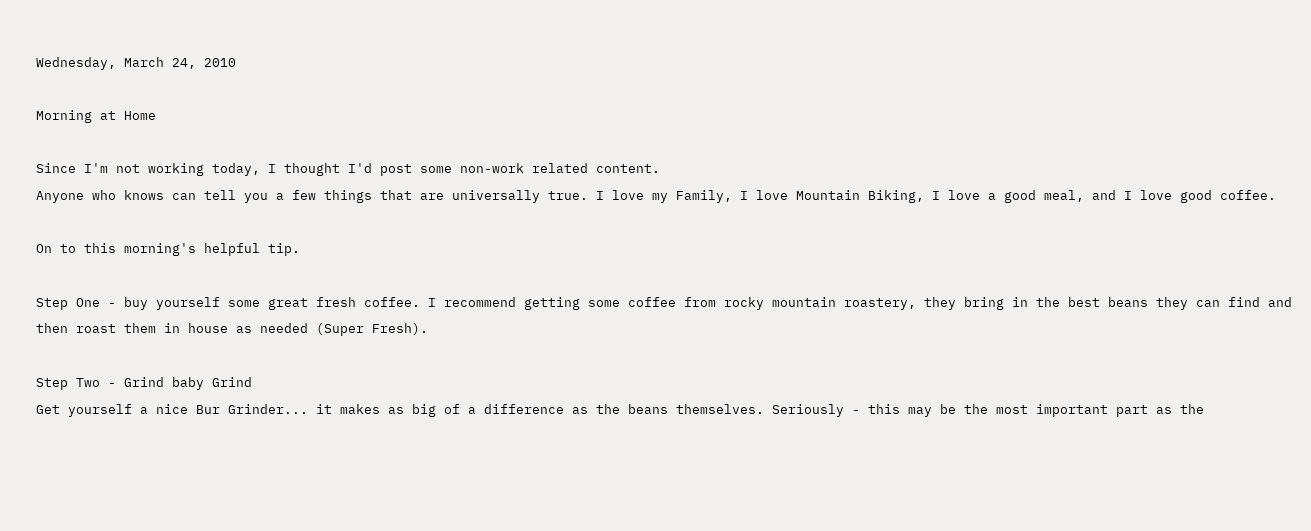Wednesday, March 24, 2010

Morning at Home

Since I'm not working today, I thought I'd post some non-work related content.
Anyone who knows can tell you a few things that are universally true. I love my Family, I love Mountain Biking, I love a good meal, and I love good coffee.

On to this morning's helpful tip.

Step One - buy yourself some great fresh coffee. I recommend getting some coffee from rocky mountain roastery, they bring in the best beans they can find and then roast them in house as needed (Super Fresh).

Step Two - Grind baby Grind
Get yourself a nice Bur Grinder... it makes as big of a difference as the beans themselves. Seriously - this may be the most important part as the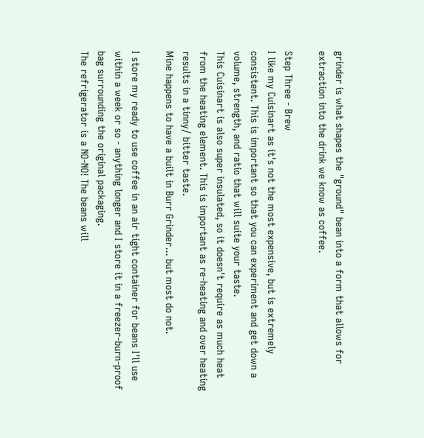grinder is what shapes the "ground" bean into a form that allows for extraction into the drink we know as coffee.

Step Three - Brew
I like my Cuisinart as it's not the most expensive, but is extremely consistent. This is important so that you can experiment and get down a volume, strength, and ratio that will suite your taste.
This Cuisinart is also super insulated, so it doesn't require as much heat from the heating element. This is important as re-heating and over heating results in a tinny/ bitter taste.
Mine happens to have a built in Burr Grinder... but most do not.

I store my ready to use coffee in an air tight container for beans I'll use within a week or so - anything longer and I store it in a freezer-burn-proof bag surrounding the original packaging.
The refrigerator is a NO-NO! The beans will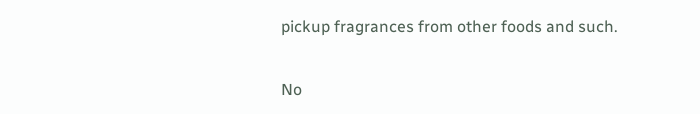pickup fragrances from other foods and such.


No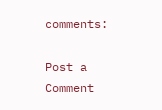comments:

Post a Comment